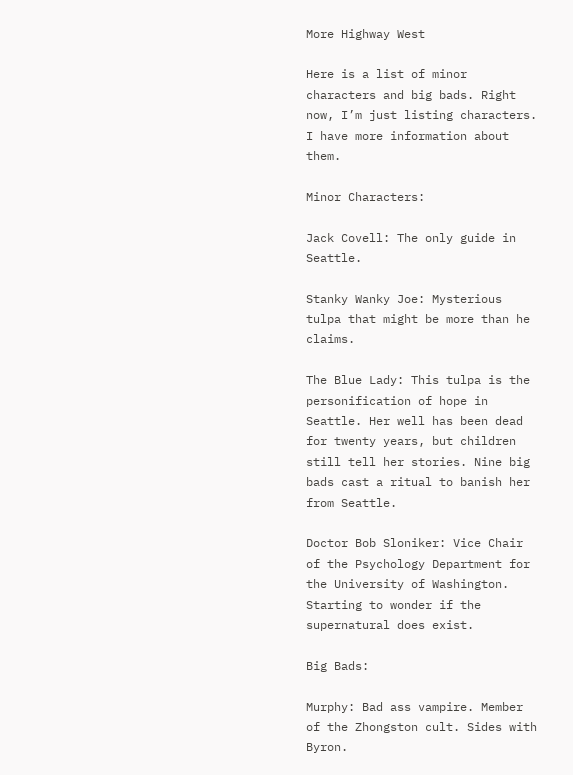More Highway West

Here is a list of minor characters and big bads. Right now, I’m just listing characters. I have more information about them.

Minor Characters:

Jack Covell: The only guide in Seattle.

Stanky Wanky Joe: Mysterious tulpa that might be more than he claims.

The Blue Lady: This tulpa is the personification of hope in Seattle. Her well has been dead for twenty years, but children still tell her stories. Nine big bads cast a ritual to banish her from Seattle.

Doctor Bob Sloniker: Vice Chair of the Psychology Department for the University of Washington. Starting to wonder if the supernatural does exist.

Big Bads:

Murphy: Bad ass vampire. Member of the Zhongston cult. Sides with Byron.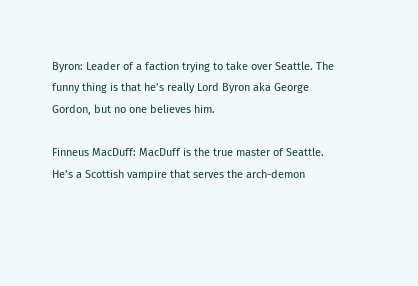Byron: Leader of a faction trying to take over Seattle. The funny thing is that he’s really Lord Byron aka George Gordon, but no one believes him.

Finneus MacDuff: MacDuff is the true master of Seattle. He’s a Scottish vampire that serves the arch-demon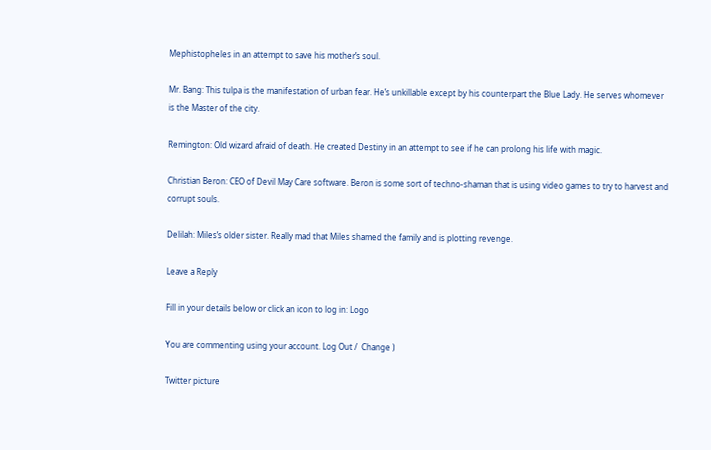Mephistopheles in an attempt to save his mother’s soul.

Mr. Bang: This tulpa is the manifestation of urban fear. He’s unkillable except by his counterpart the Blue Lady. He serves whomever is the Master of the city.

Remington: Old wizard afraid of death. He created Destiny in an attempt to see if he can prolong his life with magic.

Christian Beron: CEO of Devil May Care software. Beron is some sort of techno-shaman that is using video games to try to harvest and corrupt souls.

Delilah: Miles’s older sister. Really mad that Miles shamed the family and is plotting revenge.

Leave a Reply

Fill in your details below or click an icon to log in: Logo

You are commenting using your account. Log Out /  Change )

Twitter picture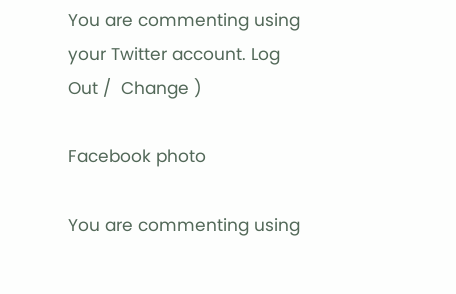You are commenting using your Twitter account. Log Out /  Change )

Facebook photo

You are commenting using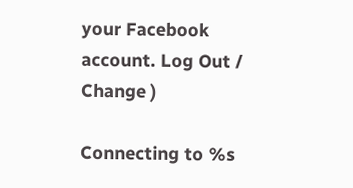your Facebook account. Log Out /  Change )

Connecting to %s